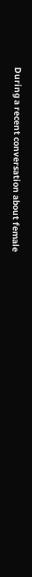During a recent conversation about female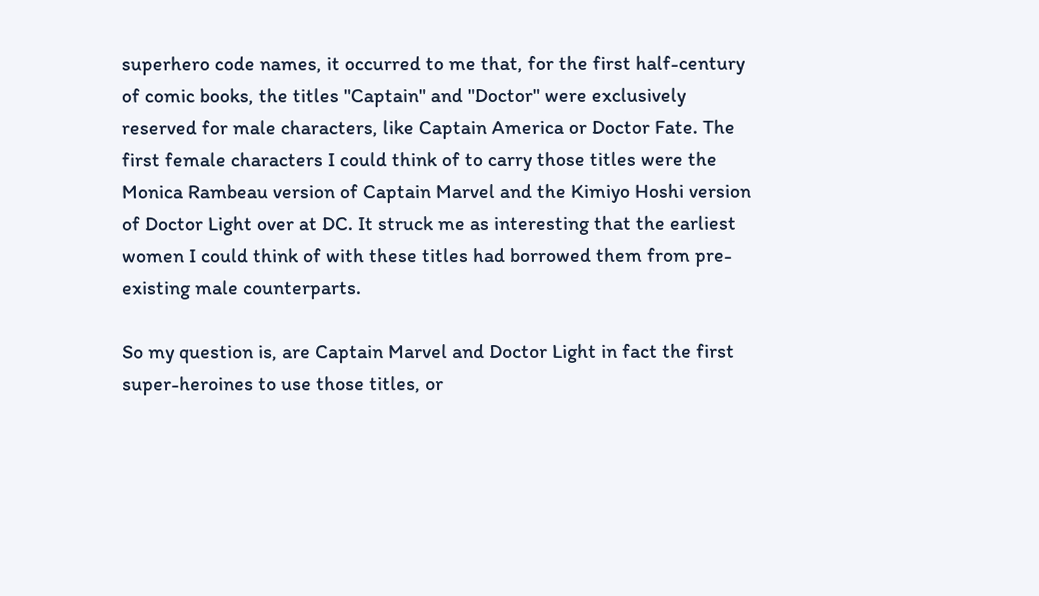superhero code names, it occurred to me that, for the first half-century of comic books, the titles "Captain" and "Doctor" were exclusively reserved for male characters, like Captain America or Doctor Fate. The first female characters I could think of to carry those titles were the Monica Rambeau version of Captain Marvel and the Kimiyo Hoshi version of Doctor Light over at DC. It struck me as interesting that the earliest women I could think of with these titles had borrowed them from pre-existing male counterparts.

So my question is, are Captain Marvel and Doctor Light in fact the first super-heroines to use those titles, or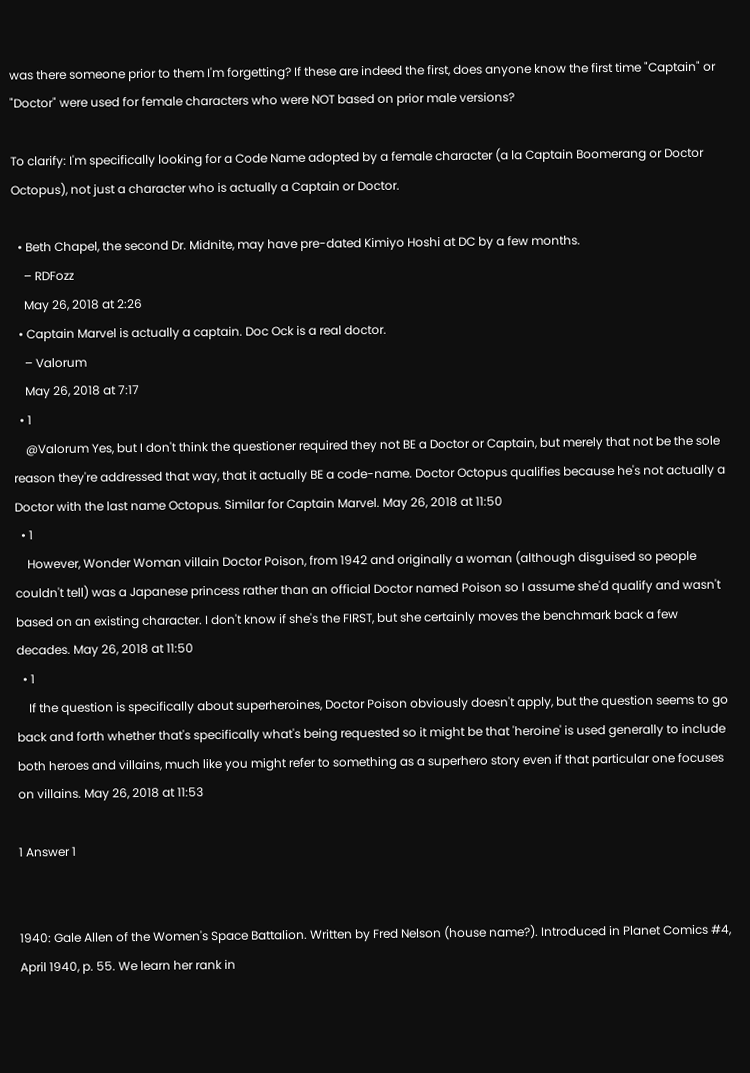was there someone prior to them I'm forgetting? If these are indeed the first, does anyone know the first time "Captain" or "Doctor" were used for female characters who were NOT based on prior male versions?

To clarify: I'm specifically looking for a Code Name adopted by a female character (a la Captain Boomerang or Doctor Octopus), not just a character who is actually a Captain or Doctor.

  • Beth Chapel, the second Dr. Midnite, may have pre-dated Kimiyo Hoshi at DC by a few months.
    – RDFozz
    May 26, 2018 at 2:26
  • Captain Marvel is actually a captain. Doc Ock is a real doctor.
    – Valorum
    May 26, 2018 at 7:17
  • 1
    @Valorum Yes, but I don't think the questioner required they not BE a Doctor or Captain, but merely that not be the sole reason they're addressed that way, that it actually BE a code-name. Doctor Octopus qualifies because he's not actually a Doctor with the last name Octopus. Similar for Captain Marvel. May 26, 2018 at 11:50
  • 1
    However, Wonder Woman villain Doctor Poison, from 1942 and originally a woman (although disguised so people couldn't tell) was a Japanese princess rather than an official Doctor named Poison so I assume she'd qualify and wasn't based on an existing character. I don't know if she's the FIRST, but she certainly moves the benchmark back a few decades. May 26, 2018 at 11:50
  • 1
    If the question is specifically about superheroines, Doctor Poison obviously doesn't apply, but the question seems to go back and forth whether that's specifically what's being requested so it might be that 'heroine' is used generally to include both heroes and villains, much like you might refer to something as a superhero story even if that particular one focuses on villains. May 26, 2018 at 11:53

1 Answer 1


1940: Gale Allen of the Women's Space Battalion. Written by Fred Nelson (house name?). Introduced in Planet Comics #4, April 1940, p. 55. We learn her rank in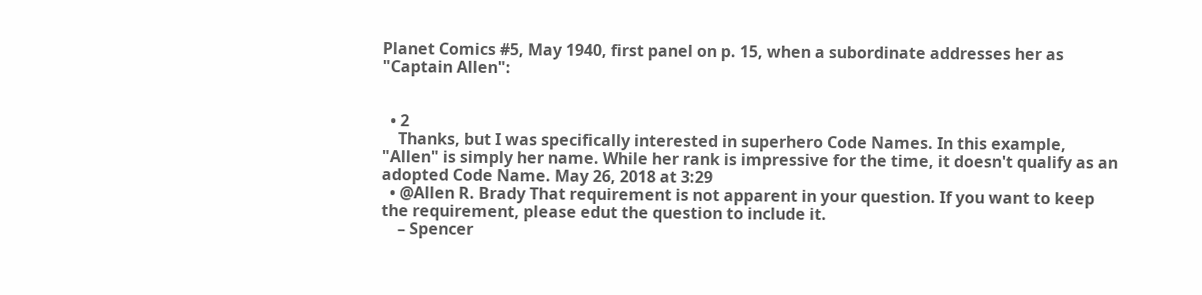Planet Comics #5, May 1940, first panel on p. 15, when a subordinate addresses her as "Captain Allen":


  • 2
    Thanks, but I was specifically interested in superhero Code Names. In this example, "Allen" is simply her name. While her rank is impressive for the time, it doesn't qualify as an adopted Code Name. May 26, 2018 at 3:29
  • @Allen R. Brady That requirement is not apparent in your question. If you want to keep the requirement, please edut the question to include it.
    – Spencer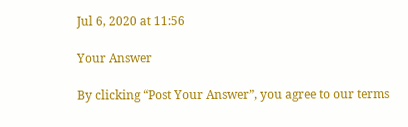Jul 6, 2020 at 11:56

Your Answer

By clicking “Post Your Answer”, you agree to our terms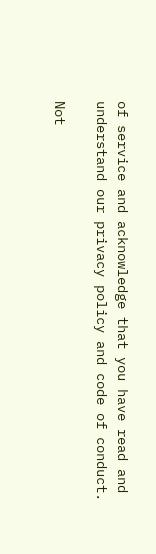of service and acknowledge that you have read and understand our privacy policy and code of conduct.

Not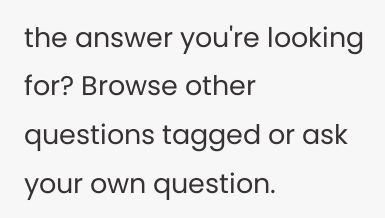the answer you're looking for? Browse other questions tagged or ask your own question.